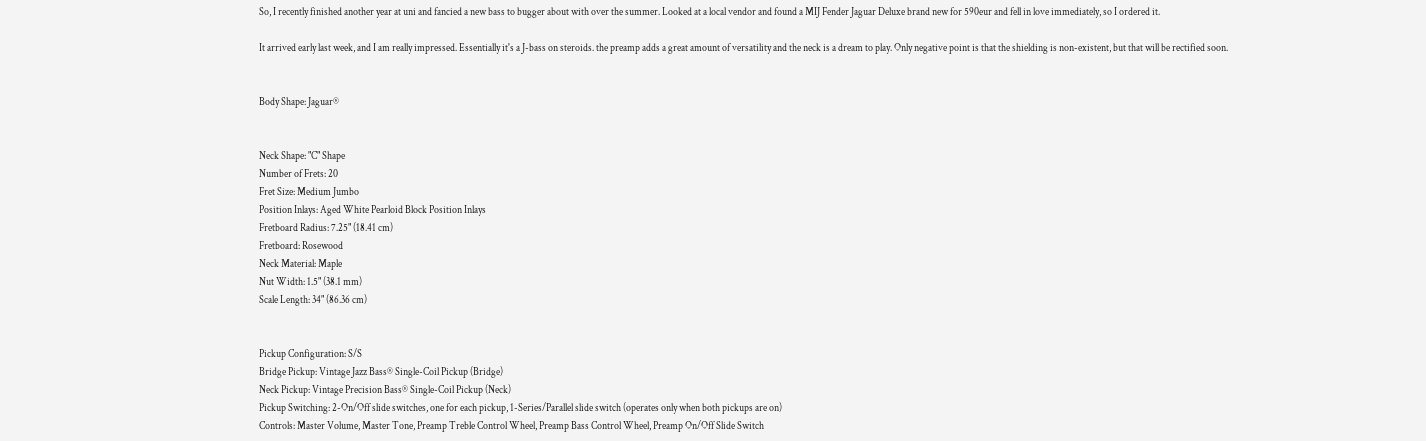So, I recently finished another year at uni and fancied a new bass to bugger about with over the summer. Looked at a local vendor and found a MIJ Fender Jaguar Deluxe brand new for 590eur and fell in love immediately, so I ordered it.

It arrived early last week, and I am really impressed. Essentially it's a J-bass on steroids. the preamp adds a great amount of versatility and the neck is a dream to play. Only negative point is that the shielding is non-existent, but that will be rectified soon.


Body Shape: Jaguar®


Neck Shape: "C" Shape
Number of Frets: 20
Fret Size: Medium Jumbo
Position Inlays: Aged White Pearloid Block Position Inlays
Fretboard Radius: 7.25" (18.41 cm)
Fretboard: Rosewood
Neck Material: Maple
Nut Width: 1.5" (38.1 mm)
Scale Length: 34" (86.36 cm)


Pickup Configuration: S/S
Bridge Pickup: Vintage Jazz Bass® Single-Coil Pickup (Bridge)
Neck Pickup: Vintage Precision Bass® Single-Coil Pickup (Neck)
Pickup Switching: 2-On/Off slide switches, one for each pickup, 1-Series/Parallel slide switch (operates only when both pickups are on)
Controls: Master Volume, Master Tone, Preamp Treble Control Wheel, Preamp Bass Control Wheel, Preamp On/Off Slide Switch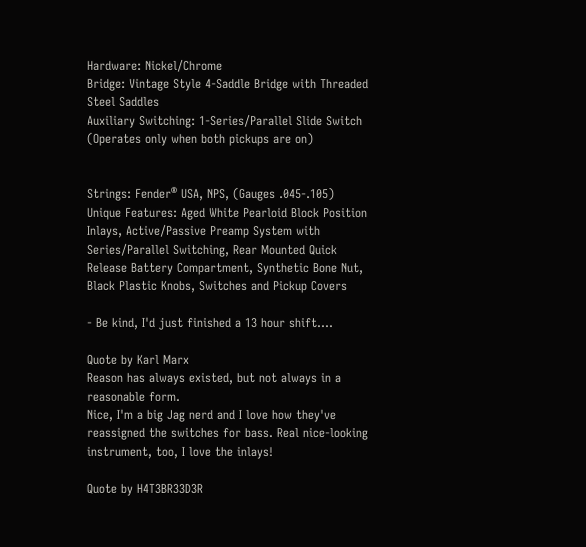Hardware: Nickel/Chrome
Bridge: Vintage Style 4-Saddle Bridge with Threaded Steel Saddles
Auxiliary Switching: 1-Series/Parallel Slide Switch (Operates only when both pickups are on)


Strings: Fender® USA, NPS, (Gauges .045-.105)
Unique Features: Aged White Pearloid Block Position Inlays, Active/Passive Preamp System with Series/Parallel Switching, Rear Mounted Quick Release Battery Compartment, Synthetic Bone Nut, Black Plastic Knobs, Switches and Pickup Covers

- Be kind, I'd just finished a 13 hour shift....

Quote by Karl Marx
Reason has always existed, but not always in a reasonable form.
Nice, I'm a big Jag nerd and I love how they've reassigned the switches for bass. Real nice-looking instrument, too, I love the inlays!

Quote by H4T3BR33D3R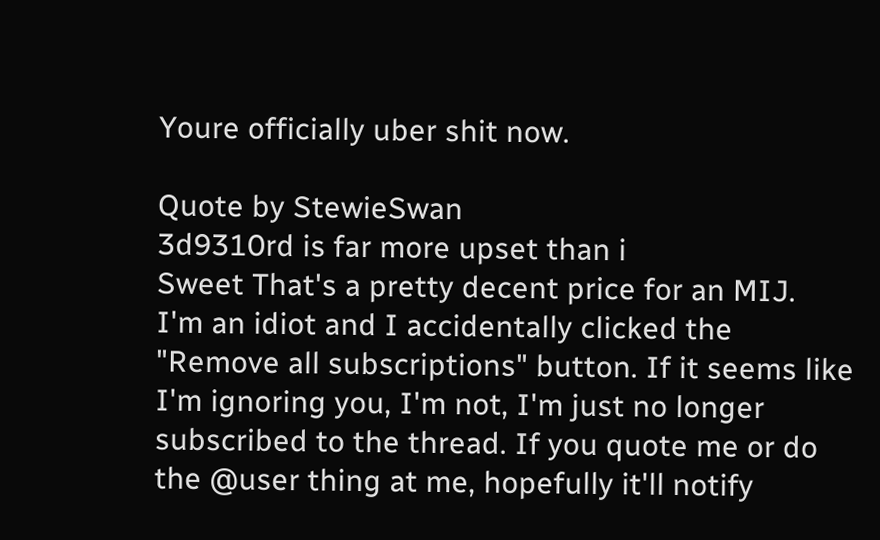Youre officially uber shit now.

Quote by StewieSwan
3d9310rd is far more upset than i
Sweet That's a pretty decent price for an MIJ.
I'm an idiot and I accidentally clicked the "Remove all subscriptions" button. If it seems like I'm ignoring you, I'm not, I'm just no longer subscribed to the thread. If you quote me or do the @user thing at me, hopefully it'll notify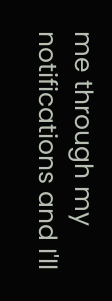me through my notifications and I'll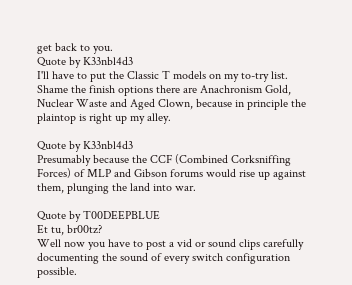get back to you.
Quote by K33nbl4d3
I'll have to put the Classic T models on my to-try list. Shame the finish options there are Anachronism Gold, Nuclear Waste and Aged Clown, because in principle the plaintop is right up my alley.

Quote by K33nbl4d3
Presumably because the CCF (Combined Corksniffing Forces) of MLP and Gibson forums would rise up against them, plunging the land into war.

Quote by T00DEEPBLUE
Et tu, br00tz?
Well now you have to post a vid or sound clips carefully documenting the sound of every switch configuration possible.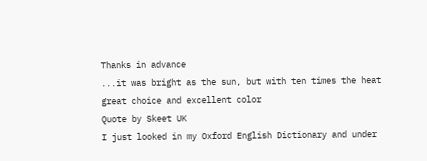Thanks in advance
...it was bright as the sun, but with ten times the heat
great choice and excellent color
Quote by Skeet UK
I just looked in my Oxford English Dictionary and under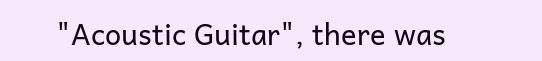"Acoustic Guitar", there was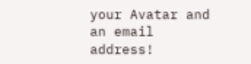your Avatar and an email address!